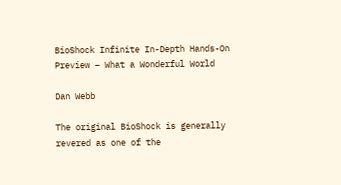BioShock Infinite In-Depth Hands-On Preview – What a Wonderful World

Dan Webb

The original BioShock is generally revered as one of the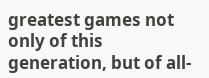greatest games not only of this generation, but of all-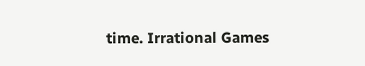time. Irrational Games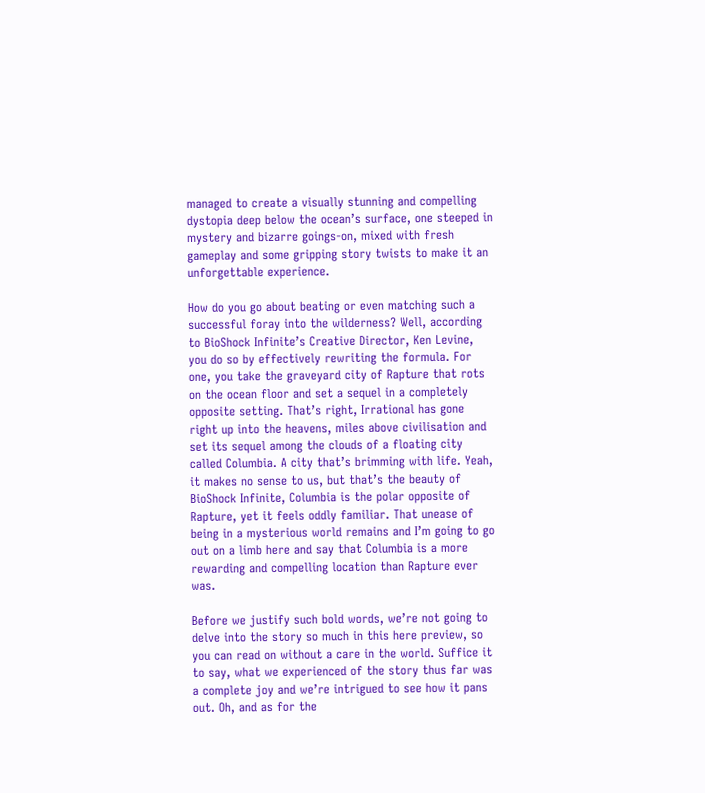managed to create a visually stunning and compelling dystopia deep below the ocean’s surface, one steeped in mystery and bizarre goings-on, mixed with fresh gameplay and some gripping story twists to make it an unforgettable experience.

How do you go about beating or even matching such a successful foray into the wilderness? Well, according to BioShock Infinite’s Creative Director, Ken Levine, you do so by effectively rewriting the formula. For one, you take the graveyard city of Rapture that rots on the ocean floor and set a sequel in a completely opposite setting. That’s right, Irrational has gone right up into the heavens, miles above civilisation and set its sequel among the clouds of a floating city called Columbia. A city that’s brimming with life. Yeah, it makes no sense to us, but that’s the beauty of BioShock Infinite, Columbia is the polar opposite of Rapture, yet it feels oddly familiar. That unease of being in a mysterious world remains and I’m going to go out on a limb here and say that Columbia is a more rewarding and compelling location than Rapture ever was.

Before we justify such bold words, we’re not going to delve into the story so much in this here preview, so you can read on without a care in the world. Suffice it to say, what we experienced of the story thus far was a complete joy and we’re intrigued to see how it pans out. Oh, and as for the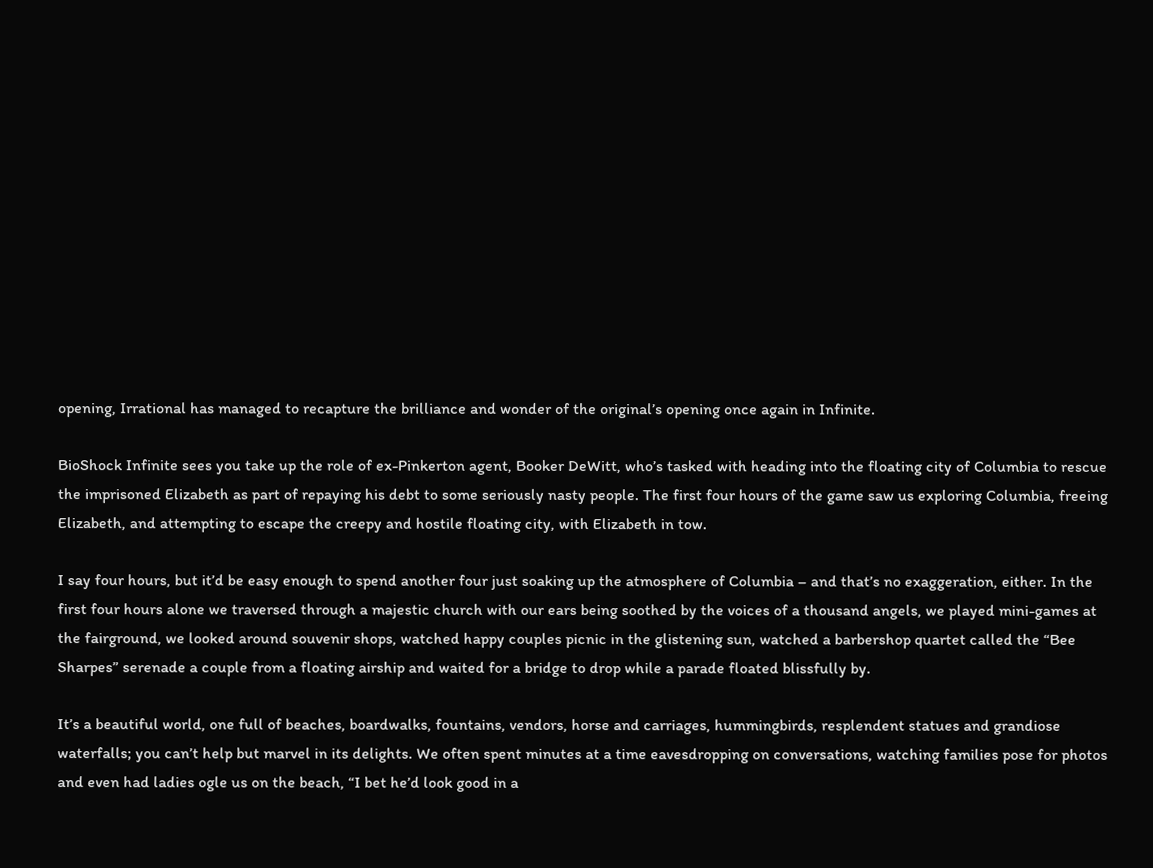opening, Irrational has managed to recapture the brilliance and wonder of the original’s opening once again in Infinite.

BioShock Infinite sees you take up the role of ex-Pinkerton agent, Booker DeWitt, who’s tasked with heading into the floating city of Columbia to rescue the imprisoned Elizabeth as part of repaying his debt to some seriously nasty people. The first four hours of the game saw us exploring Columbia, freeing Elizabeth, and attempting to escape the creepy and hostile floating city, with Elizabeth in tow.

I say four hours, but it’d be easy enough to spend another four just soaking up the atmosphere of Columbia – and that’s no exaggeration, either. In the first four hours alone we traversed through a majestic church with our ears being soothed by the voices of a thousand angels, we played mini-games at the fairground, we looked around souvenir shops, watched happy couples picnic in the glistening sun, watched a barbershop quartet called the “Bee Sharpes” serenade a couple from a floating airship and waited for a bridge to drop while a parade floated blissfully by.

It’s a beautiful world, one full of beaches, boardwalks, fountains, vendors, horse and carriages, hummingbirds, resplendent statues and grandiose waterfalls; you can’t help but marvel in its delights. We often spent minutes at a time eavesdropping on conversations, watching families pose for photos and even had ladies ogle us on the beach, “I bet he’d look good in a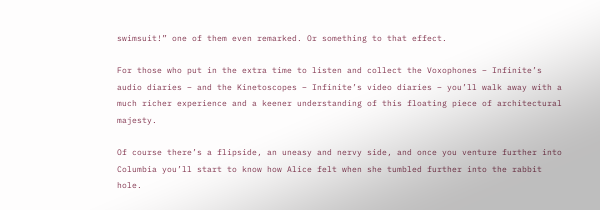swimsuit!” one of them even remarked. Or something to that effect.

For those who put in the extra time to listen and collect the Voxophones – Infinite’s audio diaries – and the Kinetoscopes – Infinite’s video diaries – you’ll walk away with a much richer experience and a keener understanding of this floating piece of architectural majesty.

Of course there’s a flipside, an uneasy and nervy side, and once you venture further into Columbia you’ll start to know how Alice felt when she tumbled further into the rabbit hole.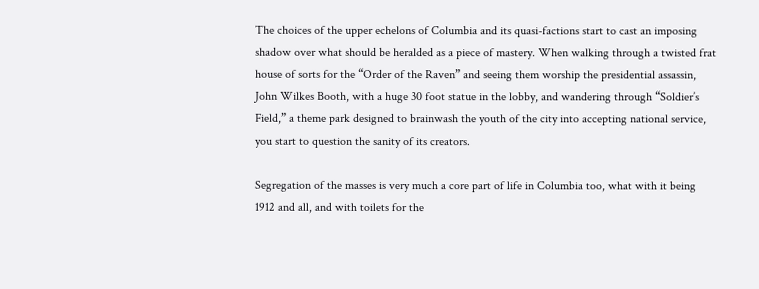The choices of the upper echelons of Columbia and its quasi-factions start to cast an imposing shadow over what should be heralded as a piece of mastery. When walking through a twisted frat house of sorts for the “Order of the Raven” and seeing them worship the presidential assassin, John Wilkes Booth, with a huge 30 foot statue in the lobby, and wandering through “Soldier’s Field,” a theme park designed to brainwash the youth of the city into accepting national service, you start to question the sanity of its creators.

Segregation of the masses is very much a core part of life in Columbia too, what with it being 1912 and all, and with toilets for the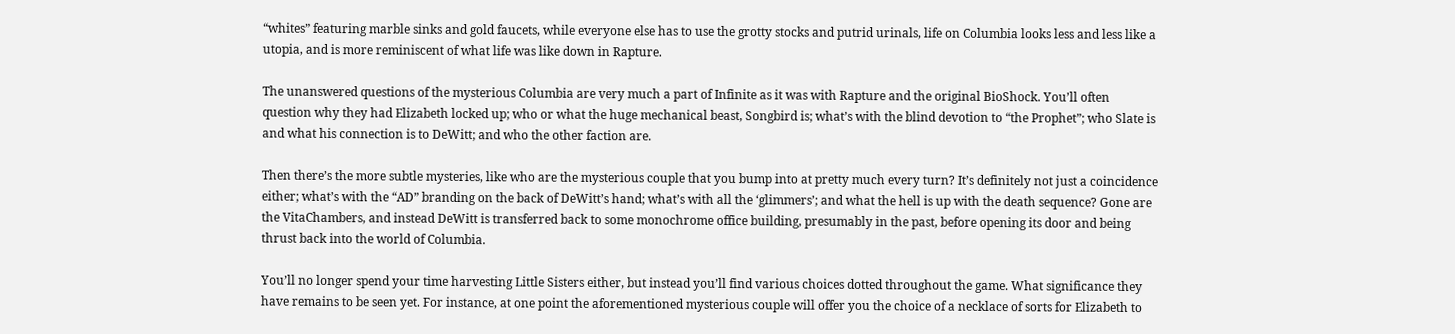“whites” featuring marble sinks and gold faucets, while everyone else has to use the grotty stocks and putrid urinals, life on Columbia looks less and less like a utopia, and is more reminiscent of what life was like down in Rapture.

The unanswered questions of the mysterious Columbia are very much a part of Infinite as it was with Rapture and the original BioShock. You’ll often question why they had Elizabeth locked up; who or what the huge mechanical beast, Songbird is; what’s with the blind devotion to “the Prophet”; who Slate is and what his connection is to DeWitt; and who the other faction are.

Then there’s the more subtle mysteries, like who are the mysterious couple that you bump into at pretty much every turn? It’s definitely not just a coincidence either; what’s with the “AD” branding on the back of DeWitt’s hand; what’s with all the ‘glimmers’; and what the hell is up with the death sequence? Gone are the VitaChambers, and instead DeWitt is transferred back to some monochrome office building, presumably in the past, before opening its door and being thrust back into the world of Columbia.

You’ll no longer spend your time harvesting Little Sisters either, but instead you’ll find various choices dotted throughout the game. What significance they have remains to be seen yet. For instance, at one point the aforementioned mysterious couple will offer you the choice of a necklace of sorts for Elizabeth to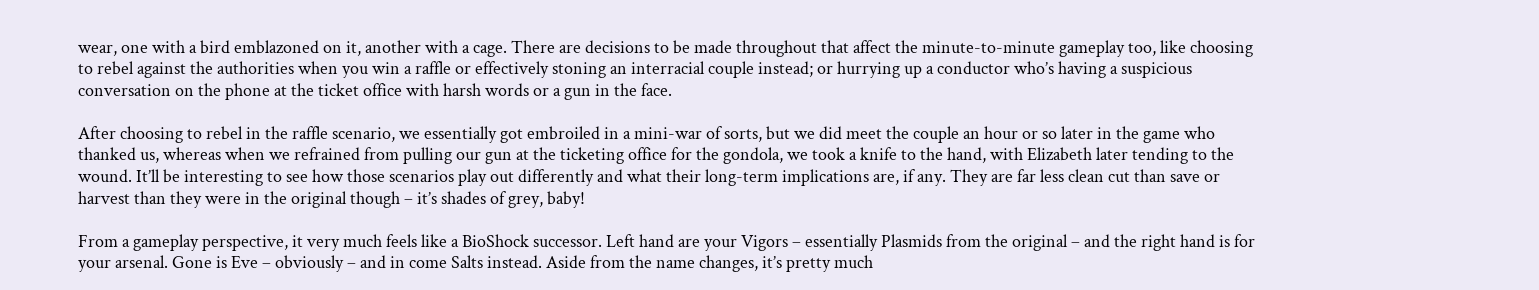wear, one with a bird emblazoned on it, another with a cage. There are decisions to be made throughout that affect the minute-to-minute gameplay too, like choosing to rebel against the authorities when you win a raffle or effectively stoning an interracial couple instead; or hurrying up a conductor who’s having a suspicious conversation on the phone at the ticket office with harsh words or a gun in the face.

After choosing to rebel in the raffle scenario, we essentially got embroiled in a mini-war of sorts, but we did meet the couple an hour or so later in the game who thanked us, whereas when we refrained from pulling our gun at the ticketing office for the gondola, we took a knife to the hand, with Elizabeth later tending to the wound. It’ll be interesting to see how those scenarios play out differently and what their long-term implications are, if any. They are far less clean cut than save or harvest than they were in the original though – it’s shades of grey, baby!

From a gameplay perspective, it very much feels like a BioShock successor. Left hand are your Vigors – essentially Plasmids from the original – and the right hand is for your arsenal. Gone is Eve – obviously – and in come Salts instead. Aside from the name changes, it’s pretty much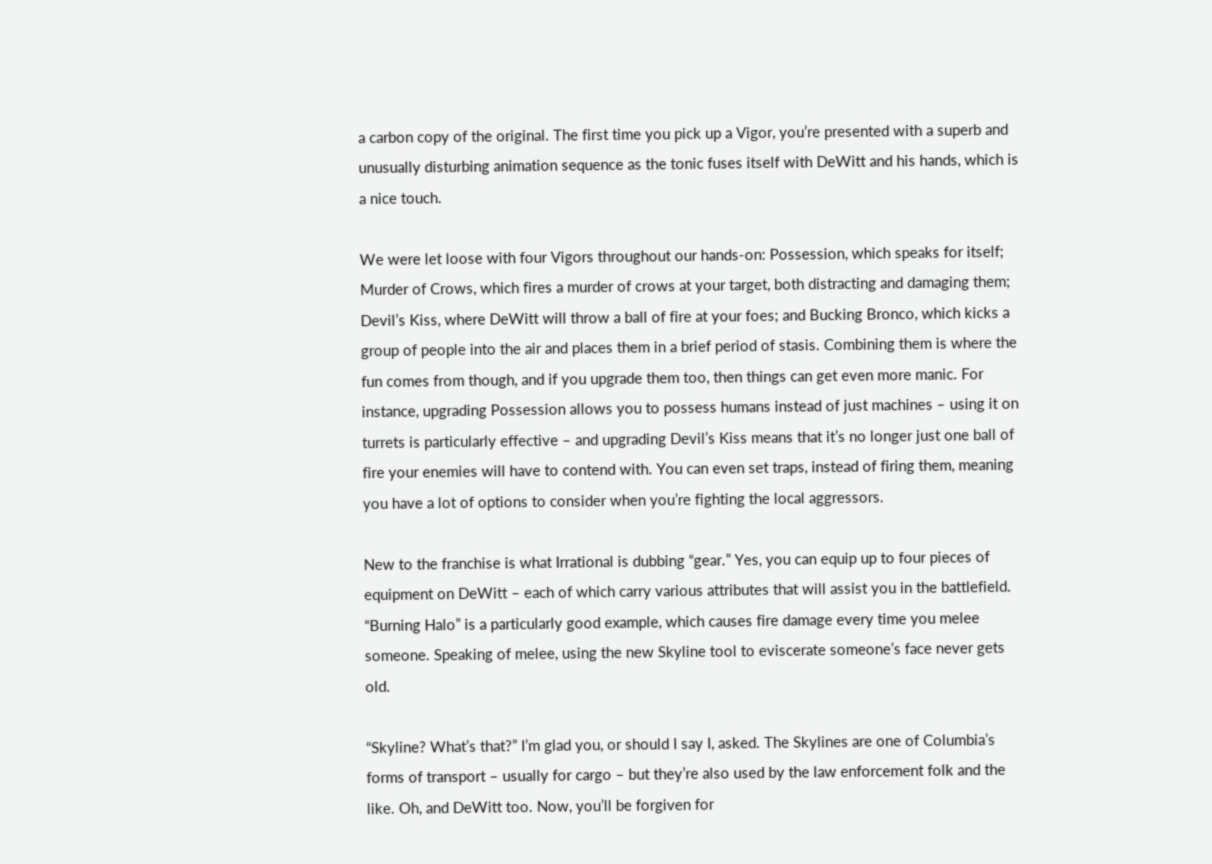a carbon copy of the original. The first time you pick up a Vigor, you’re presented with a superb and unusually disturbing animation sequence as the tonic fuses itself with DeWitt and his hands, which is a nice touch.

We were let loose with four Vigors throughout our hands-on: Possession, which speaks for itself; Murder of Crows, which fires a murder of crows at your target, both distracting and damaging them; Devil’s Kiss, where DeWitt will throw a ball of fire at your foes; and Bucking Bronco, which kicks a group of people into the air and places them in a brief period of stasis. Combining them is where the fun comes from though, and if you upgrade them too, then things can get even more manic. For instance, upgrading Possession allows you to possess humans instead of just machines – using it on turrets is particularly effective – and upgrading Devil’s Kiss means that it’s no longer just one ball of fire your enemies will have to contend with. You can even set traps, instead of firing them, meaning you have a lot of options to consider when you’re fighting the local aggressors.

New to the franchise is what Irrational is dubbing “gear.” Yes, you can equip up to four pieces of equipment on DeWitt – each of which carry various attributes that will assist you in the battlefield. “Burning Halo” is a particularly good example, which causes fire damage every time you melee someone. Speaking of melee, using the new Skyline tool to eviscerate someone’s face never gets old.

“Skyline? What’s that?” I’m glad you, or should I say I, asked. The Skylines are one of Columbia’s forms of transport – usually for cargo – but they’re also used by the law enforcement folk and the like. Oh, and DeWitt too. Now, you’ll be forgiven for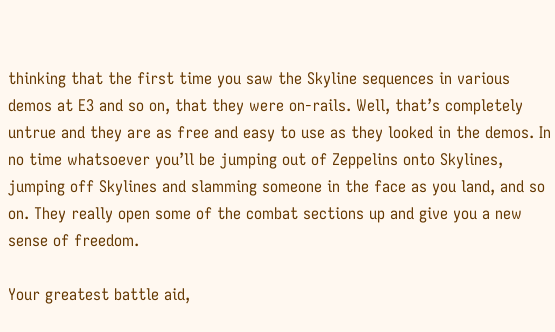thinking that the first time you saw the Skyline sequences in various demos at E3 and so on, that they were on-rails. Well, that’s completely untrue and they are as free and easy to use as they looked in the demos. In no time whatsoever you’ll be jumping out of Zeppelins onto Skylines, jumping off Skylines and slamming someone in the face as you land, and so on. They really open some of the combat sections up and give you a new sense of freedom.

Your greatest battle aid,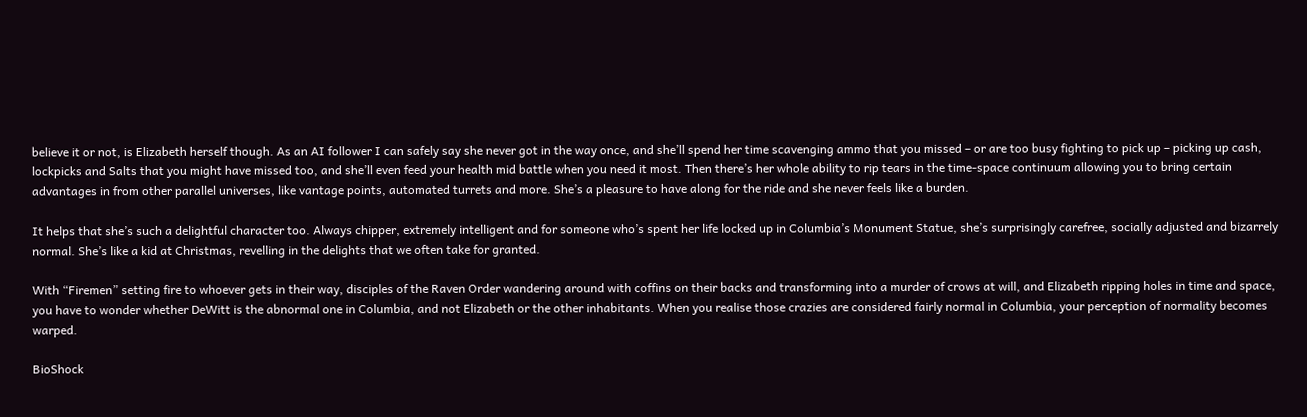believe it or not, is Elizabeth herself though. As an AI follower I can safely say she never got in the way once, and she’ll spend her time scavenging ammo that you missed – or are too busy fighting to pick up – picking up cash, lockpicks and Salts that you might have missed too, and she’ll even feed your health mid battle when you need it most. Then there’s her whole ability to rip tears in the time-space continuum allowing you to bring certain advantages in from other parallel universes, like vantage points, automated turrets and more. She’s a pleasure to have along for the ride and she never feels like a burden.

It helps that she’s such a delightful character too. Always chipper, extremely intelligent and for someone who’s spent her life locked up in Columbia’s Monument Statue, she’s surprisingly carefree, socially adjusted and bizarrely normal. She’s like a kid at Christmas, revelling in the delights that we often take for granted.

With “Firemen” setting fire to whoever gets in their way, disciples of the Raven Order wandering around with coffins on their backs and transforming into a murder of crows at will, and Elizabeth ripping holes in time and space, you have to wonder whether DeWitt is the abnormal one in Columbia, and not Elizabeth or the other inhabitants. When you realise those crazies are considered fairly normal in Columbia, your perception of normality becomes warped.

BioShock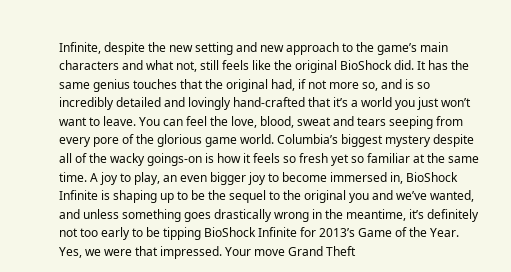Infinite, despite the new setting and new approach to the game’s main characters and what not, still feels like the original BioShock did. It has the same genius touches that the original had, if not more so, and is so incredibly detailed and lovingly hand-crafted that it’s a world you just won’t want to leave. You can feel the love, blood, sweat and tears seeping from every pore of the glorious game world. Columbia’s biggest mystery despite all of the wacky goings-on is how it feels so fresh yet so familiar at the same time. A joy to play, an even bigger joy to become immersed in, BioShock Infinite is shaping up to be the sequel to the original you and we’ve wanted, and unless something goes drastically wrong in the meantime, it’s definitely not too early to be tipping BioShock Infinite for 2013’s Game of the Year. Yes, we were that impressed. Your move Grand Theft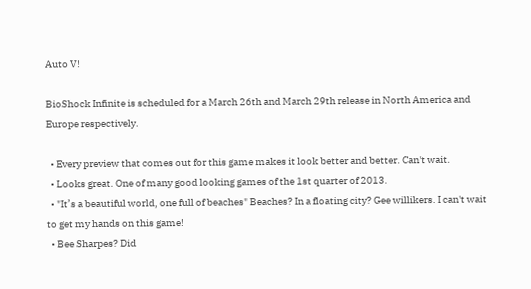Auto V!

BioShock Infinite is scheduled for a March 26th and March 29th release in North America and Europe respectively.

  • Every preview that comes out for this game makes it look better and better. Can't wait.
  • Looks great. One of many good looking games of the 1st quarter of 2013.
  • "It’s a beautiful world, one full of beaches" Beaches? In a floating city? Gee willikers. I can't wait to get my hands on this game!
  • Bee Sharpes? Did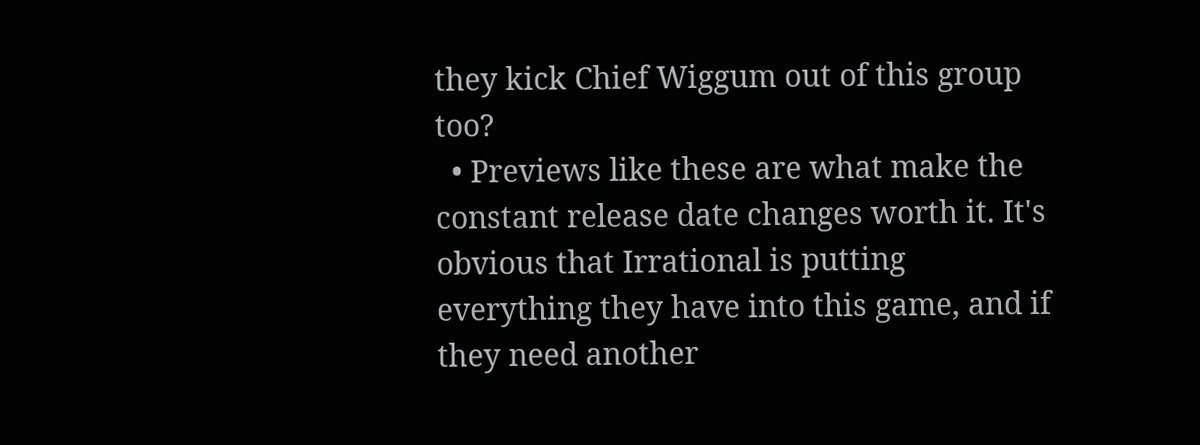they kick Chief Wiggum out of this group too?
  • Previews like these are what make the constant release date changes worth it. It's obvious that Irrational is putting everything they have into this game, and if they need another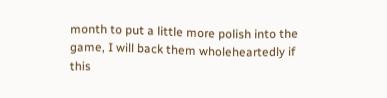month to put a little more polish into the game, I will back them wholeheartedly if this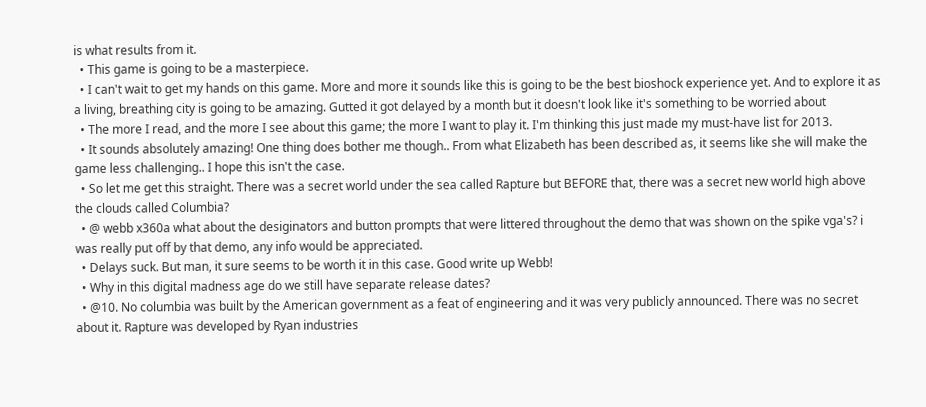is what results from it.
  • This game is going to be a masterpiece.
  • I can't wait to get my hands on this game. More and more it sounds like this is going to be the best bioshock experience yet. And to explore it as a living, breathing city is going to be amazing. Gutted it got delayed by a month but it doesn't look like it's something to be worried about
  • The more I read, and the more I see about this game; the more I want to play it. I'm thinking this just made my must-have list for 2013.
  • It sounds absolutely amazing! One thing does bother me though.. From what Elizabeth has been described as, it seems like she will make the game less challenging.. I hope this isn't the case.
  • So let me get this straight. There was a secret world under the sea called Rapture but BEFORE that, there was a secret new world high above the clouds called Columbia?
  • @ webb x360a what about the desiginators and button prompts that were littered throughout the demo that was shown on the spike vga's? i was really put off by that demo, any info would be appreciated.
  • Delays suck. But man, it sure seems to be worth it in this case. Good write up Webb!
  • Why in this digital madness age do we still have separate release dates?
  • @10. No columbia was built by the American government as a feat of engineering and it was very publicly announced. There was no secret about it. Rapture was developed by Ryan industries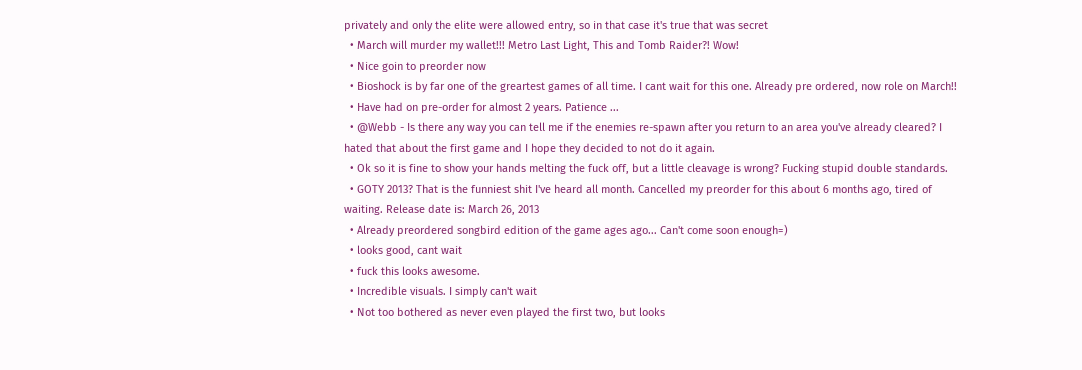privately and only the elite were allowed entry, so in that case it's true that was secret
  • March will murder my wallet!!! Metro Last Light, This and Tomb Raider?! Wow!
  • Nice goin to preorder now
  • Bioshock is by far one of the greartest games of all time. I cant wait for this one. Already pre ordered, now role on March!!
  • Have had on pre-order for almost 2 years. Patience ...
  • @Webb - Is there any way you can tell me if the enemies re-spawn after you return to an area you've already cleared? I hated that about the first game and I hope they decided to not do it again.
  • Ok so it is fine to show your hands melting the fuck off, but a little cleavage is wrong? Fucking stupid double standards.
  • GOTY 2013? That is the funniest shit I've heard all month. Cancelled my preorder for this about 6 months ago, tired of waiting. Release date is: March 26, 2013
  • Already preordered songbird edition of the game ages ago... Can't come soon enough=)
  • looks good, cant wait
  • fuck this looks awesome.
  • Incredible visuals. I simply can't wait
  • Not too bothered as never even played the first two, but looks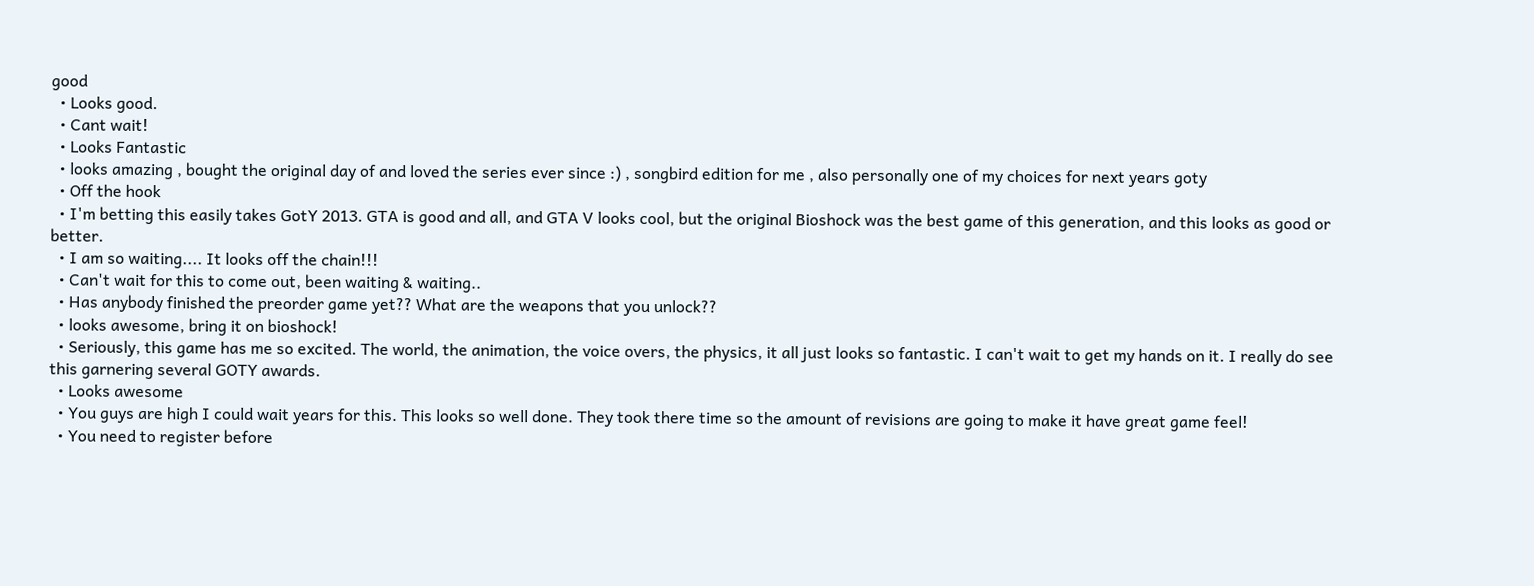good
  • Looks good.
  • Cant wait!
  • Looks Fantastic
  • looks amazing , bought the original day of and loved the series ever since :) , songbird edition for me , also personally one of my choices for next years goty
  • Off the hook
  • I'm betting this easily takes GotY 2013. GTA is good and all, and GTA V looks cool, but the original Bioshock was the best game of this generation, and this looks as good or better.
  • I am so waiting.... It looks off the chain!!!
  • Can't wait for this to come out, been waiting & waiting..
  • Has anybody finished the preorder game yet?? What are the weapons that you unlock??
  • looks awesome, bring it on bioshock!
  • Seriously, this game has me so excited. The world, the animation, the voice overs, the physics, it all just looks so fantastic. I can't wait to get my hands on it. I really do see this garnering several GOTY awards.
  • Looks awesome
  • You guys are high I could wait years for this. This looks so well done. They took there time so the amount of revisions are going to make it have great game feel!
  • You need to register before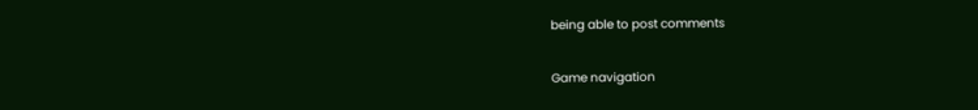being able to post comments

Game navigation